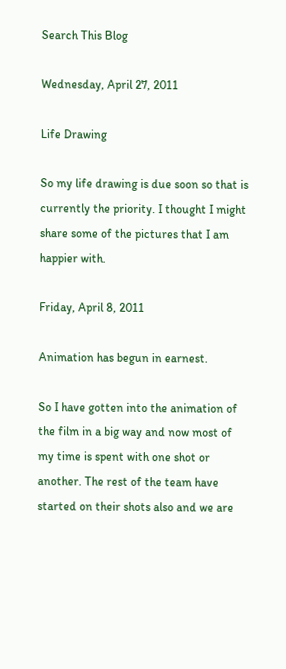Search This Blog

Wednesday, April 27, 2011

Life Drawing

So my life drawing is due soon so that is currently the priority. I thought I might share some of the pictures that I am happier with.

Friday, April 8, 2011

Animation has begun in earnest.

So I have gotten into the animation of the film in a big way and now most of my time is spent with one shot or another. The rest of the team have started on their shots also and we are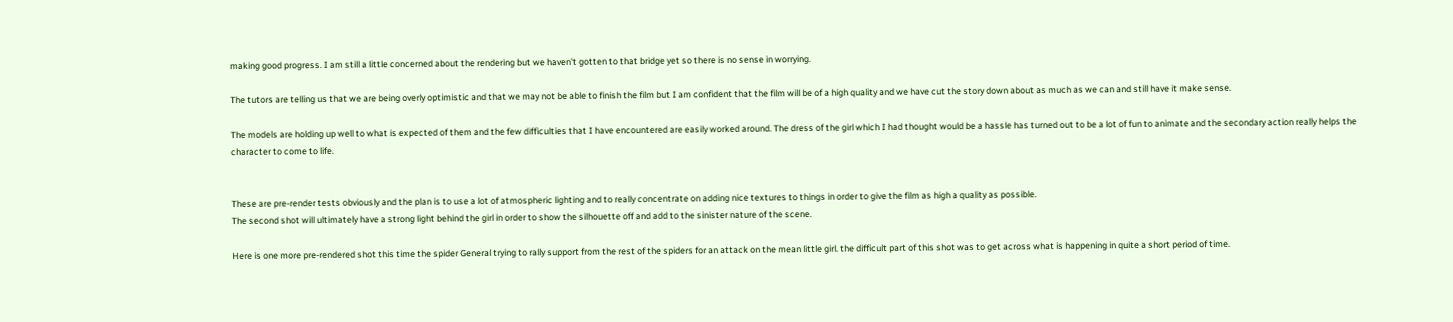making good progress. I am still a little concerned about the rendering but we haven't gotten to that bridge yet so there is no sense in worrying.

The tutors are telling us that we are being overly optimistic and that we may not be able to finish the film but I am confident that the film will be of a high quality and we have cut the story down about as much as we can and still have it make sense.

The models are holding up well to what is expected of them and the few difficulties that I have encountered are easily worked around. The dress of the girl which I had thought would be a hassle has turned out to be a lot of fun to animate and the secondary action really helps the character to come to life.


These are pre-render tests obviously and the plan is to use a lot of atmospheric lighting and to really concentrate on adding nice textures to things in order to give the film as high a quality as possible.
The second shot will ultimately have a strong light behind the girl in order to show the silhouette off and add to the sinister nature of the scene.

Here is one more pre-rendered shot this time the spider General trying to rally support from the rest of the spiders for an attack on the mean little girl. the difficult part of this shot was to get across what is happening in quite a short period of time.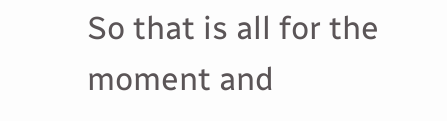So that is all for the moment and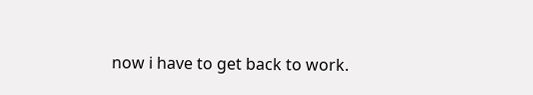now i have to get back to work.